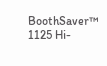BoothSaver™ 1125 Hi-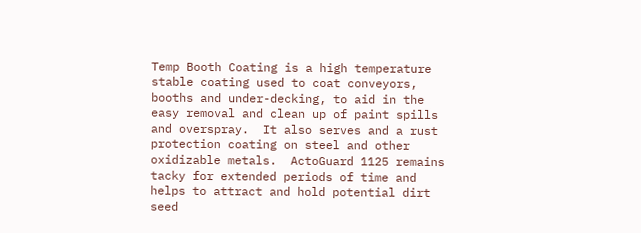Temp Booth Coating is a high temperature stable coating used to coat conveyors, booths and under-decking, to aid in the easy removal and clean up of paint spills and overspray.  It also serves and a rust protection coating on steel and other oxidizable metals.  ActoGuard 1125 remains tacky for extended periods of time and helps to attract and hold potential dirt seed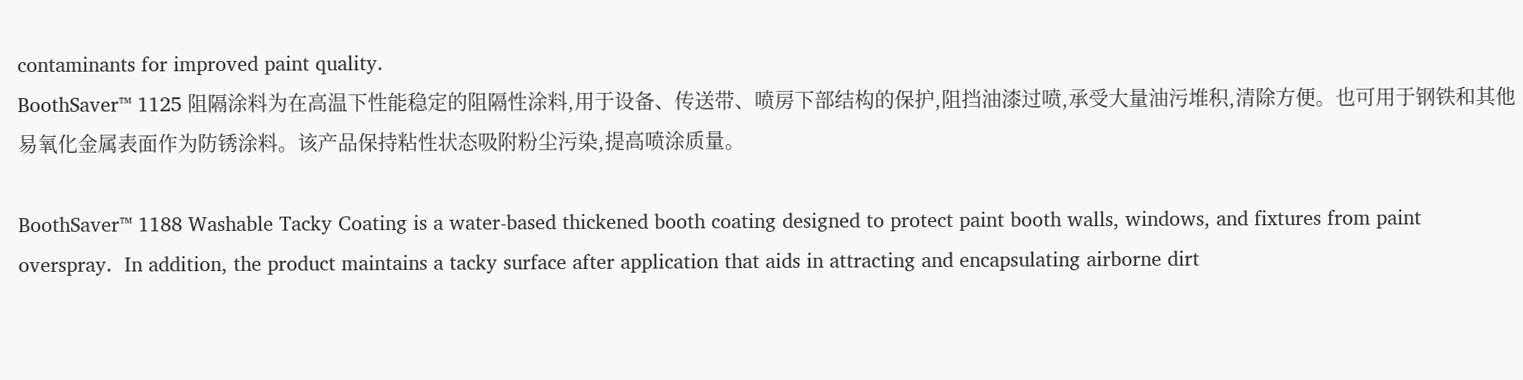contaminants for improved paint quality.
BoothSaver™ 1125 阻隔涂料为在高温下性能稳定的阻隔性涂料,用于设备、传送带、喷房下部结构的保护,阻挡油漆过喷,承受大量油污堆积,清除方便。也可用于钢铁和其他易氧化金属表面作为防锈涂料。该产品保持粘性状态吸附粉尘污染,提高喷涂质量。

BoothSaver™ 1188 Washable Tacky Coating is a water-based thickened booth coating designed to protect paint booth walls, windows, and fixtures from paint overspray.  In addition, the product maintains a tacky surface after application that aids in attracting and encapsulating airborne dirt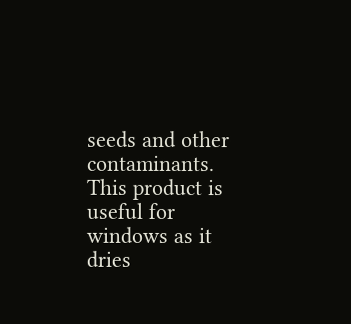seeds and other contaminants.  This product is useful for windows as it dries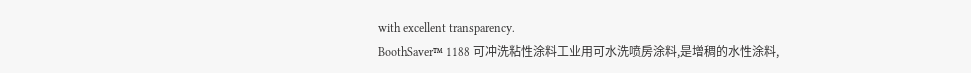with excellent transparency.
BoothSaver™ 1188 可冲洗粘性涂料工业用可水洗喷房涂料,是增稠的水性涂料,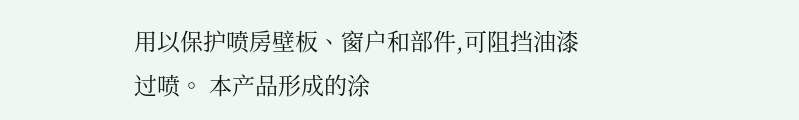用以保护喷房壁板、窗户和部件,可阻挡油漆过喷。 本产品形成的涂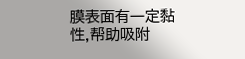膜表面有一定黏性,帮助吸附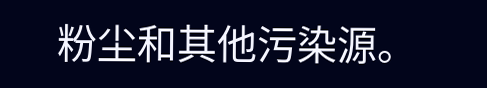粉尘和其他污染源。